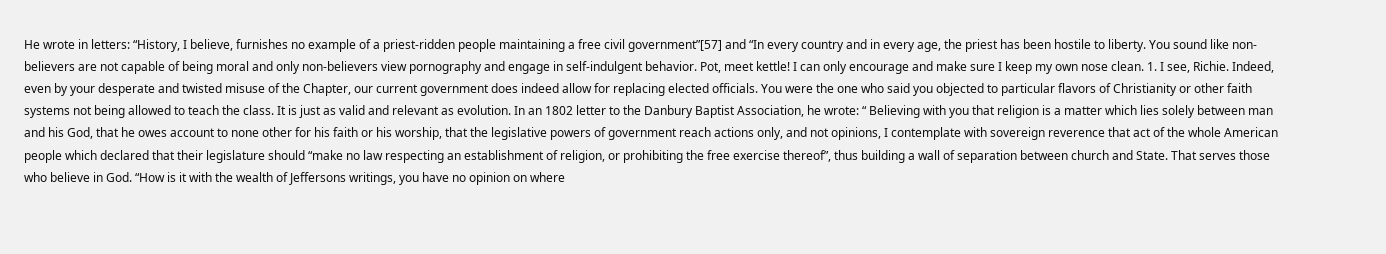He wrote in letters: “History, I believe, furnishes no example of a priest-ridden people maintaining a free civil government”[57] and “In every country and in every age, the priest has been hostile to liberty. You sound like non-believers are not capable of being moral and only non-believers view pornography and engage in self-indulgent behavior. Pot, meet kettle! I can only encourage and make sure I keep my own nose clean. 1. I see, Richie. Indeed, even by your desperate and twisted misuse of the Chapter, our current government does indeed allow for replacing elected officials. You were the one who said you objected to particular flavors of Christianity or other faith systems not being allowed to teach the class. It is just as valid and relevant as evolution. In an 1802 letter to the Danbury Baptist Association, he wrote: “ Believing with you that religion is a matter which lies solely between man and his God, that he owes account to none other for his faith or his worship, that the legislative powers of government reach actions only, and not opinions, I contemplate with sovereign reverence that act of the whole American people which declared that their legislature should “make no law respecting an establishment of religion, or prohibiting the free exercise thereof”, thus building a wall of separation between church and State. That serves those who believe in God. “How is it with the wealth of Jeffersons writings, you have no opinion on where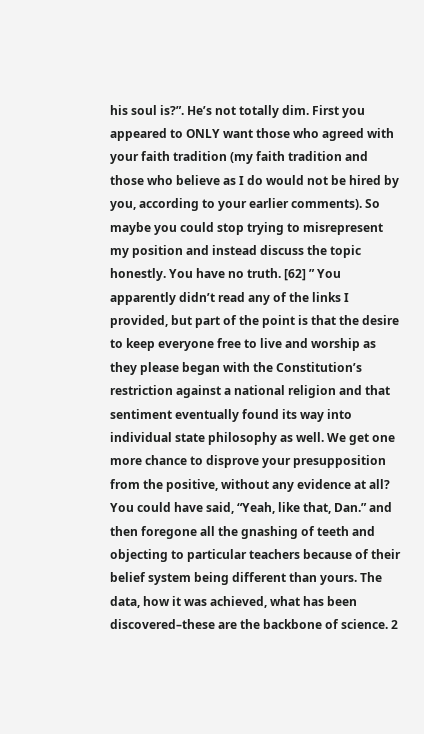his soul is?”. He’s not totally dim. First you appeared to ONLY want those who agreed with your faith tradition (my faith tradition and those who believe as I do would not be hired by you, according to your earlier comments). So maybe you could stop trying to misrepresent my position and instead discuss the topic honestly. You have no truth. [62] ” You apparently didn’t read any of the links I provided, but part of the point is that the desire to keep everyone free to live and worship as they please began with the Constitution’s restriction against a national religion and that sentiment eventually found its way into individual state philosophy as well. We get one more chance to disprove your presupposition from the positive, without any evidence at all? You could have said, “Yeah, like that, Dan.” and then foregone all the gnashing of teeth and objecting to particular teachers because of their belief system being different than yours. The data, how it was achieved, what has been discovered–these are the backbone of science. 2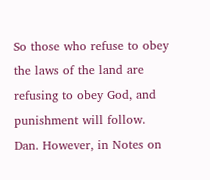So those who refuse to obey the laws of the land are refusing to obey God, and punishment will follow. Dan. However, in Notes on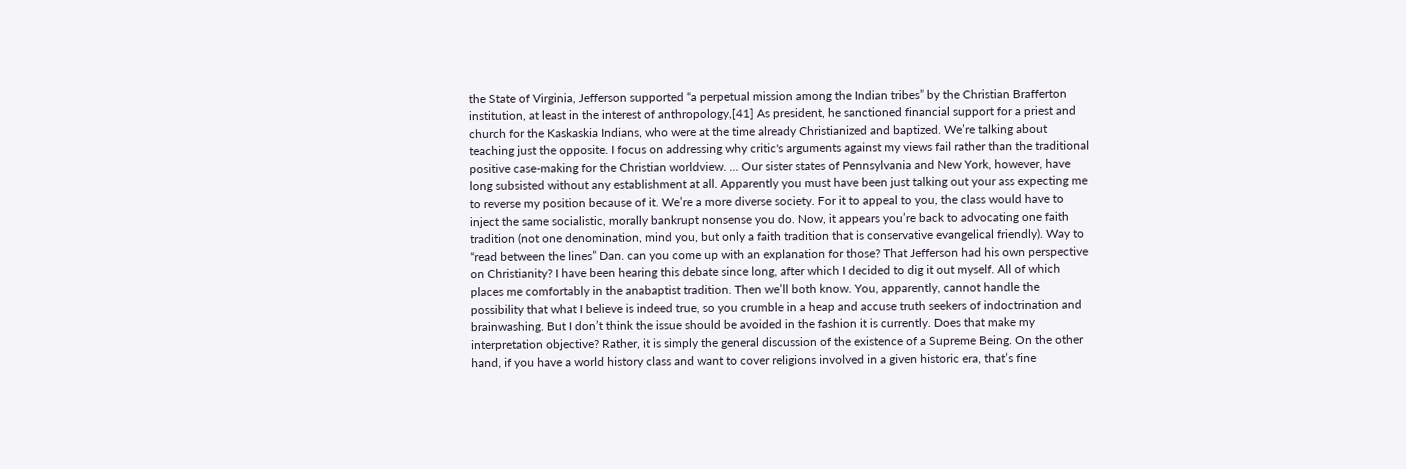the State of Virginia, Jefferson supported “a perpetual mission among the Indian tribes” by the Christian Brafferton institution, at least in the interest of anthropology,[41] As president, he sanctioned financial support for a priest and church for the Kaskaskia Indians, who were at the time already Christianized and baptized. We’re talking about teaching just the opposite. I focus on addressing why critic's arguments against my views fail rather than the traditional positive case-making for the Christian worldview. … Our sister states of Pennsylvania and New York, however, have long subsisted without any establishment at all. Apparently you must have been just talking out your ass expecting me to reverse my position because of it. We’re a more diverse society. For it to appeal to you, the class would have to inject the same socialistic, morally bankrupt nonsense you do. Now, it appears you’re back to advocating one faith tradition (not one denomination, mind you, but only a faith tradition that is conservative evangelical friendly). Way to “read between the lines” Dan. can you come up with an explanation for those? That Jefferson had his own perspective on Christianity? I have been hearing this debate since long, after which I decided to dig it out myself. All of which places me comfortably in the anabaptist tradition. Then we’ll both know. You, apparently, cannot handle the possibility that what I believe is indeed true, so you crumble in a heap and accuse truth seekers of indoctrination and brainwashing. But I don’t think the issue should be avoided in the fashion it is currently. Does that make my interpretation objective? Rather, it is simply the general discussion of the existence of a Supreme Being. On the other hand, if you have a world history class and want to cover religions involved in a given historic era, that’s fine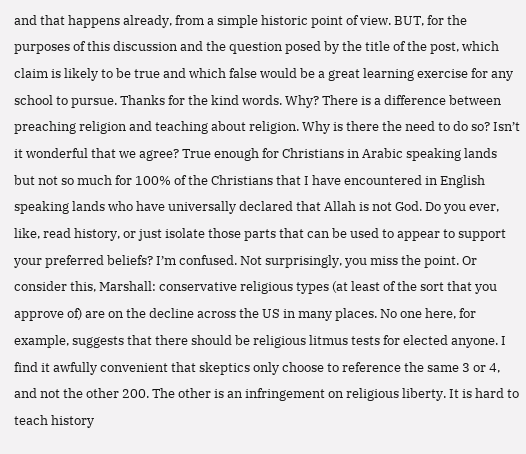and that happens already, from a simple historic point of view. BUT, for the purposes of this discussion and the question posed by the title of the post, which claim is likely to be true and which false would be a great learning exercise for any school to pursue. Thanks for the kind words. Why? There is a difference between preaching religion and teaching about religion. Why is there the need to do so? Isn’t it wonderful that we agree? True enough for Christians in Arabic speaking lands but not so much for 100% of the Christians that I have encountered in English speaking lands who have universally declared that Allah is not God. Do you ever, like, read history, or just isolate those parts that can be used to appear to support your preferred beliefs? I’m confused. Not surprisingly, you miss the point. Or consider this, Marshall: conservative religious types (at least of the sort that you approve of) are on the decline across the US in many places. No one here, for example, suggests that there should be religious litmus tests for elected anyone. I find it awfully convenient that skeptics only choose to reference the same 3 or 4, and not the other 200. The other is an infringement on religious liberty. It is hard to teach history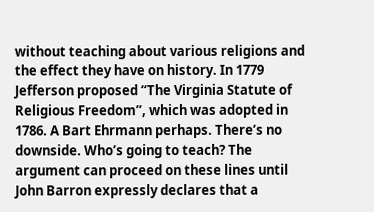without teaching about various religions and the effect they have on history. In 1779 Jefferson proposed “The Virginia Statute of Religious Freedom”, which was adopted in 1786. A Bart Ehrmann perhaps. There’s no downside. Who’s going to teach? The argument can proceed on these lines until John Barron expressly declares that a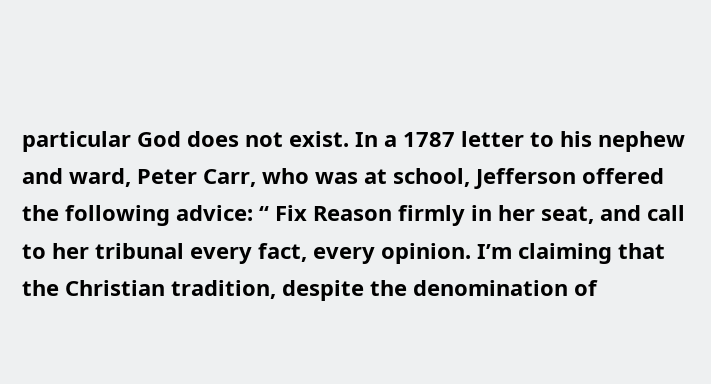particular God does not exist. In a 1787 letter to his nephew and ward, Peter Carr, who was at school, Jefferson offered the following advice: “ Fix Reason firmly in her seat, and call to her tribunal every fact, every opinion. I’m claiming that the Christian tradition, despite the denomination of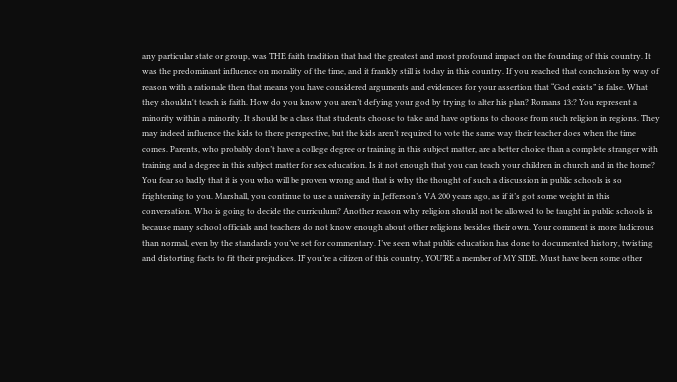any particular state or group, was THE faith tradition that had the greatest and most profound impact on the founding of this country. It was the predominant influence on morality of the time, and it frankly still is today in this country. If you reached that conclusion by way of reason with a rationale then that means you have considered arguments and evidences for your assertion that “God exists” is false. What they shouldn't teach is faith. How do you know you aren’t defying your god by trying to alter his plan? Romans 13:? You represent a minority within a minority. It should be a class that students choose to take and have options to choose from such religion in regions. They may indeed influence the kids to there perspective, but the kids aren’t required to vote the same way their teacher does when the time comes. Parents, who probably don’t have a college degree or training in this subject matter, are a better choice than a complete stranger with training and a degree in this subject matter for sex education. Is it not enough that you can teach your children in church and in the home? You fear so badly that it is you who will be proven wrong and that is why the thought of such a discussion in public schools is so frightening to you. Marshall, you continue to use a university in Jefferson’s VA 200 years ago, as if it’s got some weight in this conversation. Who is going to decide the curriculum? Another reason why religion should not be allowed to be taught in public schools is because many school officials and teachers do not know enough about other religions besides their own. Your comment is more ludicrous than normal, even by the standards you’ve set for commentary. I’ve seen what public education has done to documented history, twisting and distorting facts to fit their prejudices. IF you’re a citizen of this country, YOU’RE a member of MY SIDE. Must have been some other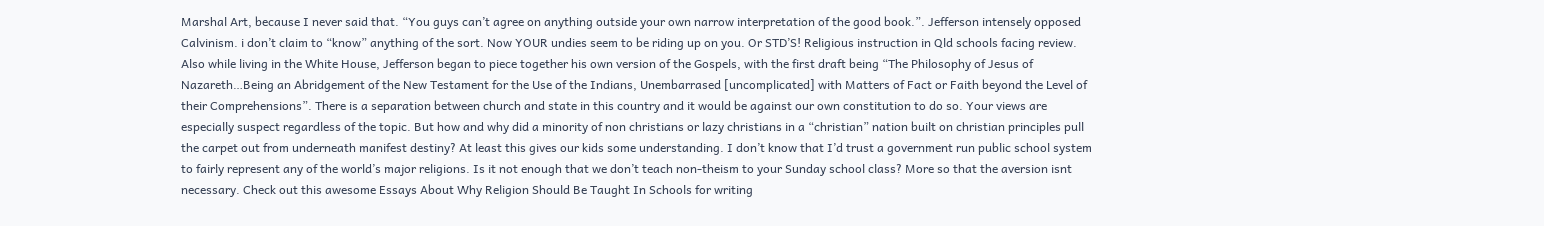Marshal Art, because I never said that. “You guys can’t agree on anything outside your own narrow interpretation of the good book.”. Jefferson intensely opposed Calvinism. i don’t claim to “know” anything of the sort. Now YOUR undies seem to be riding up on you. Or STD’S! Religious instruction in Qld schools facing review. Also while living in the White House, Jefferson began to piece together his own version of the Gospels, with the first draft being “The Philosophy of Jesus of Nazareth…Being an Abridgement of the New Testament for the Use of the Indians, Unembarrased [uncomplicated] with Matters of Fact or Faith beyond the Level of their Comprehensions”. There is a separation between church and state in this country and it would be against our own constitution to do so. Your views are especially suspect regardless of the topic. But how and why did a minority of non christians or lazy christians in a “christian” nation built on christian principles pull the carpet out from underneath manifest destiny? At least this gives our kids some understanding. I don’t know that I’d trust a government run public school system to fairly represent any of the world’s major religions. Is it not enough that we don’t teach non-theism to your Sunday school class? More so that the aversion isnt necessary. Check out this awesome Essays About Why Religion Should Be Taught In Schools for writing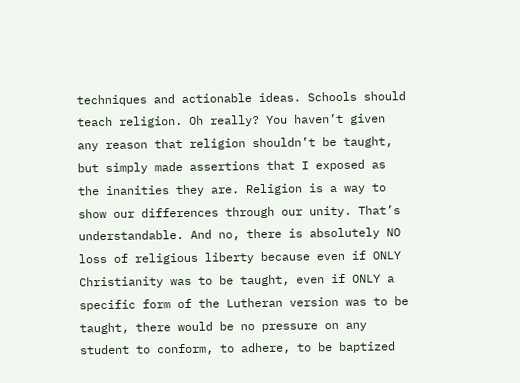techniques and actionable ideas. Schools should teach religion. Oh really? You haven’t given any reason that religion shouldn’t be taught, but simply made assertions that I exposed as the inanities they are. Religion is a way to show our differences through our unity. That’s understandable. And no, there is absolutely NO loss of religious liberty because even if ONLY Christianity was to be taught, even if ONLY a specific form of the Lutheran version was to be taught, there would be no pressure on any student to conform, to adhere, to be baptized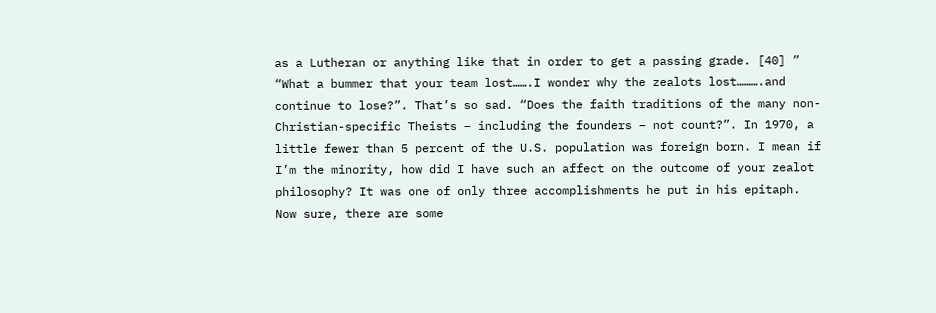as a Lutheran or anything like that in order to get a passing grade. [40] ” “What a bummer that your team lost…….I wonder why the zealots lost……….and continue to lose?”. That’s so sad. “Does the faith traditions of the many non-Christian-specific Theists – including the founders – not count?”. In 1970, a little fewer than 5 percent of the U.S. population was foreign born. I mean if I’m the minority, how did I have such an affect on the outcome of your zealot philosophy? It was one of only three accomplishments he put in his epitaph. Now sure, there are some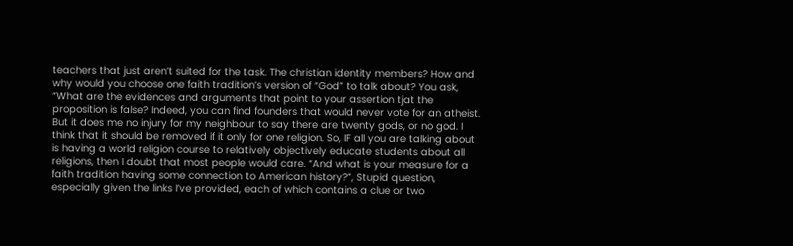teachers that just aren’t suited for the task. The christian identity members? How and why would you choose one faith tradition’s version of “God” to talk about? You ask, “What are the evidences and arguments that point to your assertion tjat the proposition is false? Indeed, you can find founders that would never vote for an atheist. But it does me no injury for my neighbour to say there are twenty gods, or no god. I think that it should be removed if it only for one religion. So, IF all you are talking about is having a world religion course to relatively objectively educate students about all religions, then I doubt that most people would care. “And what is your measure for a faith tradition having some connection to American history?”, Stupid question, especially given the links I’ve provided, each of which contains a clue or two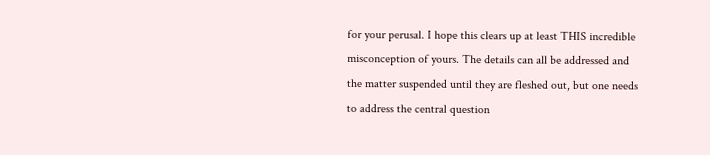for your perusal. I hope this clears up at least THIS incredible misconception of yours. The details can all be addressed and the matter suspended until they are fleshed out, but one needs to address the central question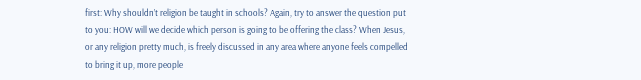first: Why shouldn’t religion be taught in schools? Again, try to answer the question put to you: HOW will we decide which person is going to be offering the class? When Jesus, or any religion pretty much, is freely discussed in any area where anyone feels compelled to bring it up, more people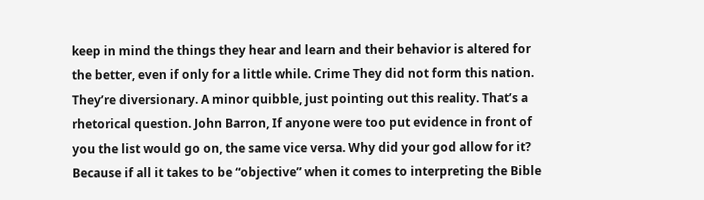keep in mind the things they hear and learn and their behavior is altered for the better, even if only for a little while. Crime They did not form this nation. They’re diversionary. A minor quibble, just pointing out this reality. That’s a rhetorical question. John Barron, If anyone were too put evidence in front of you the list would go on, the same vice versa. Why did your god allow for it? Because if all it takes to be “objective” when it comes to interpreting the Bible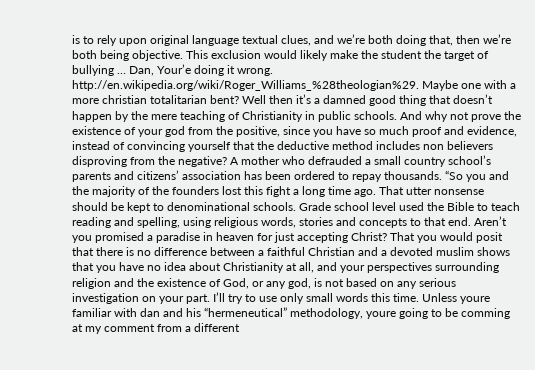is to rely upon original language textual clues, and we’re both doing that, then we’re both being objective. This exclusion would likely make the student the target of bullying … Dan, Your’e doing it wrong. http://en.wikipedia.org/wiki/Roger_Williams_%28theologian%29. Maybe one with a more christian totalitarian bent? Well then it’s a damned good thing that doesn’t happen by the mere teaching of Christianity in public schools. And why not prove the existence of your god from the positive, since you have so much proof and evidence, instead of convincing yourself that the deductive method includes non believers disproving from the negative? A mother who defrauded a small country school’s parents and citizens’ association has been ordered to repay thousands. “So you and the majority of the founders lost this fight a long time ago. That utter nonsense should be kept to denominational schools. Grade school level used the Bible to teach reading and spelling, using religious words, stories and concepts to that end. Aren’t you promised a paradise in heaven for just accepting Christ? That you would posit that there is no difference between a faithful Christian and a devoted muslim shows that you have no idea about Christianity at all, and your perspectives surrounding religion and the existence of God, or any god, is not based on any serious investigation on your part. I’ll try to use only small words this time. Unless youre familiar with dan and his “hermeneutical” methodology, youre going to be comming at my comment from a different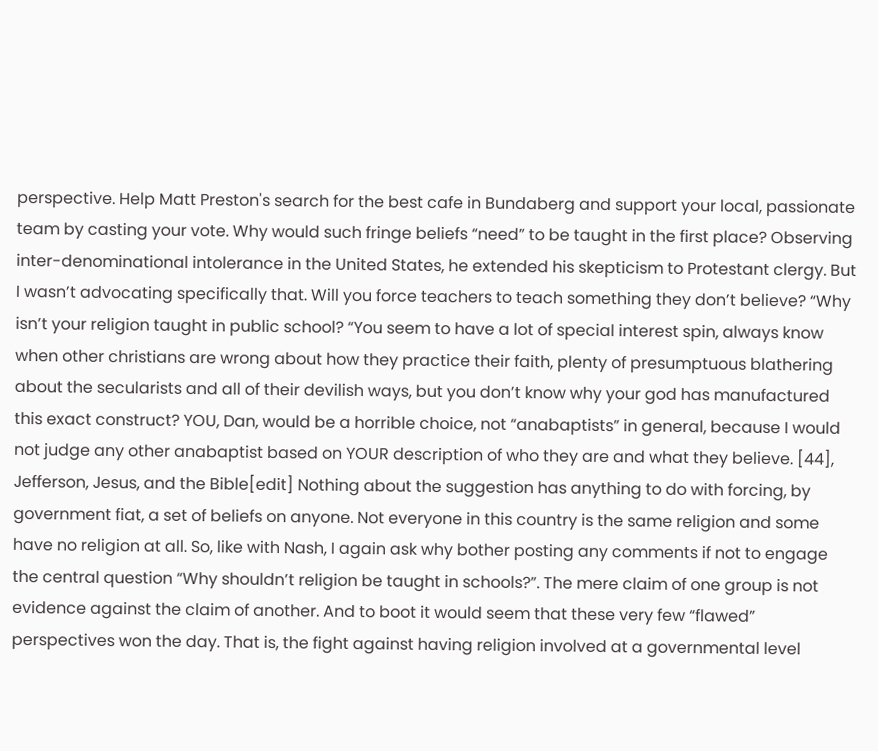perspective. Help Matt Preston's search for the best cafe in Bundaberg and support your local, passionate team by casting your vote. Why would such fringe beliefs “need” to be taught in the first place? Observing inter-denominational intolerance in the United States, he extended his skepticism to Protestant clergy. But I wasn’t advocating specifically that. Will you force teachers to teach something they don’t believe? “Why isn’t your religion taught in public school? “You seem to have a lot of special interest spin, always know when other christians are wrong about how they practice their faith, plenty of presumptuous blathering about the secularists and all of their devilish ways, but you don’t know why your god has manufactured this exact construct? YOU, Dan, would be a horrible choice, not “anabaptists” in general, because I would not judge any other anabaptist based on YOUR description of who they are and what they believe. [44], Jefferson, Jesus, and the Bible[edit] Nothing about the suggestion has anything to do with forcing, by government fiat, a set of beliefs on anyone. Not everyone in this country is the same religion and some have no religion at all. So, like with Nash, I again ask why bother posting any comments if not to engage the central question “Why shouldn’t religion be taught in schools?”. The mere claim of one group is not evidence against the claim of another. And to boot it would seem that these very few “flawed” perspectives won the day. That is, the fight against having religion involved at a governmental level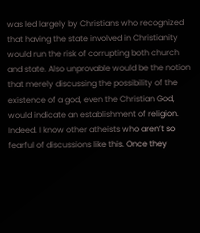was led largely by Christians who recognized that having the state involved in Christianity would run the risk of corrupting both church and state. Also unprovable would be the notion that merely discussing the possibility of the existence of a god, even the Christian God, would indicate an establishment of religion. Indeed. I know other atheists who aren’t so fearful of discussions like this. Once they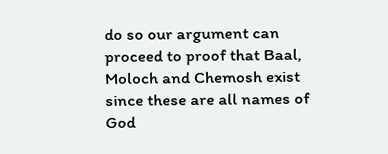do so our argument can proceed to proof that Baal, Moloch and Chemosh exist since these are all names of God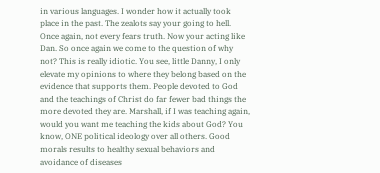in various languages. I wonder how it actually took place in the past. The zealots say your going to hell. Once again, not every fears truth. Now your acting like Dan. So once again we come to the question of why not? This is really idiotic. You see, little Danny, I only elevate my opinions to where they belong based on the evidence that supports them. People devoted to God and the teachings of Christ do far fewer bad things the more devoted they are. Marshall, if I was teaching again, would you want me teaching the kids about God? You know, ONE political ideology over all others. Good morals results to healthy sexual behaviors and avoidance of diseases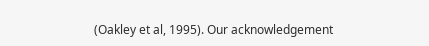(Oakley et al, 1995). Our acknowledgement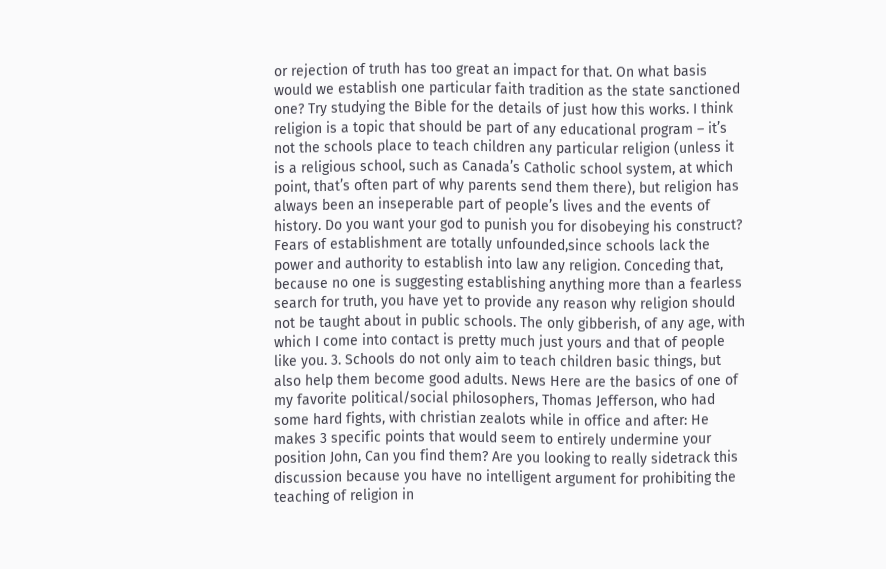or rejection of truth has too great an impact for that. On what basis would we establish one particular faith tradition as the state sanctioned one? Try studying the Bible for the details of just how this works. I think religion is a topic that should be part of any educational program – it’s not the schools place to teach children any particular religion (unless it is a religious school, such as Canada’s Catholic school system, at which point, that’s often part of why parents send them there), but religion has always been an inseperable part of people’s lives and the events of history. Do you want your god to punish you for disobeying his construct? Fears of establishment are totally unfounded,since schools lack the power and authority to establish into law any religion. Conceding that, because no one is suggesting establishing anything more than a fearless search for truth, you have yet to provide any reason why religion should not be taught about in public schools. The only gibberish, of any age, with which I come into contact is pretty much just yours and that of people like you. 3. Schools do not only aim to teach children basic things, but also help them become good adults. News Here are the basics of one of my favorite political/social philosophers, Thomas Jefferson, who had some hard fights, with christian zealots while in office and after: He makes 3 specific points that would seem to entirely undermine your position John, Can you find them? Are you looking to really sidetrack this discussion because you have no intelligent argument for prohibiting the teaching of religion in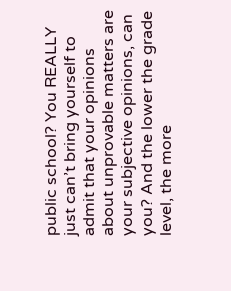public school? You REALLY just can’t bring yourself to admit that your opinions about unprovable matters are your subjective opinions, can you? And the lower the grade level, the more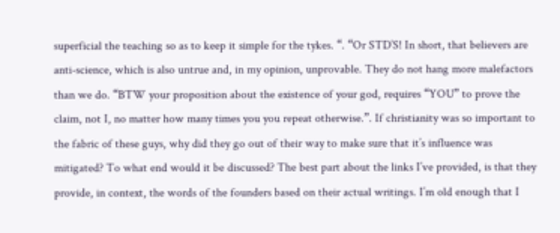superficial the teaching so as to keep it simple for the tykes. “. “Or STD’S! In short, that believers are anti-science, which is also untrue and, in my opinion, unprovable. They do not hang more malefactors than we do. “BTW your proposition about the existence of your god, requires “YOU” to prove the claim, not I, no matter how many times you you repeat otherwise.”. If christianity was so important to the fabric of these guys, why did they go out of their way to make sure that it’s influence was mitigated? To what end would it be discussed? The best part about the links I’ve provided, is that they provide, in context, the words of the founders based on their actual writings. I’m old enough that I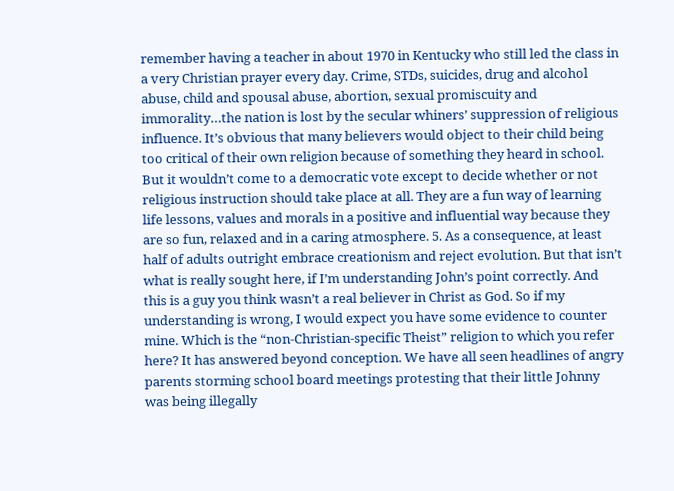remember having a teacher in about 1970 in Kentucky who still led the class in a very Christian prayer every day. Crime, STDs, suicides, drug and alcohol abuse, child and spousal abuse, abortion, sexual promiscuity and immorality…the nation is lost by the secular whiners’ suppression of religious influence. It’s obvious that many believers would object to their child being too critical of their own religion because of something they heard in school. But it wouldn’t come to a democratic vote except to decide whether or not religious instruction should take place at all. They are a fun way of learning life lessons, values and morals in a positive and influential way because they are so fun, relaxed and in a caring atmosphere. 5. As a consequence, at least half of adults outright embrace creationism and reject evolution. But that isn’t what is really sought here, if I’m understanding John’s point correctly. And this is a guy you think wasn’t a real believer in Christ as God. So if my understanding is wrong, I would expect you have some evidence to counter mine. Which is the “non-Christian-specific Theist” religion to which you refer here? It has answered beyond conception. We have all seen headlines of angry parents storming school board meetings protesting that their little Johnny was being illegally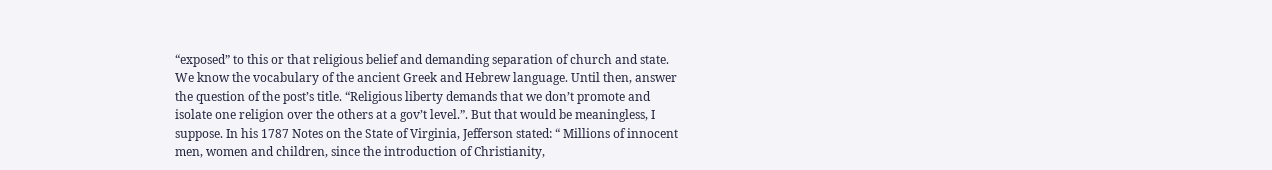“exposed” to this or that religious belief and demanding separation of church and state. We know the vocabulary of the ancient Greek and Hebrew language. Until then, answer the question of the post’s title. “Religious liberty demands that we don’t promote and isolate one religion over the others at a gov’t level.”. But that would be meaningless, I suppose. In his 1787 Notes on the State of Virginia, Jefferson stated: “ Millions of innocent men, women and children, since the introduction of Christianity,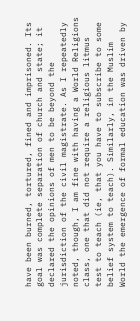have been burned, tortured, fined and imprisoned. Its goal was complete separation of church and state; it declared the opinions of men to be beyond the jurisdiction of the civil magistrate. As I repeatedly noted, though, I am fine with having a World Religions class, one that did not require a religious litmus test to teach (ie, that you have to subscribe to some belief system to teach). Similarly, in the Muslim World the emergence of formal education was driven by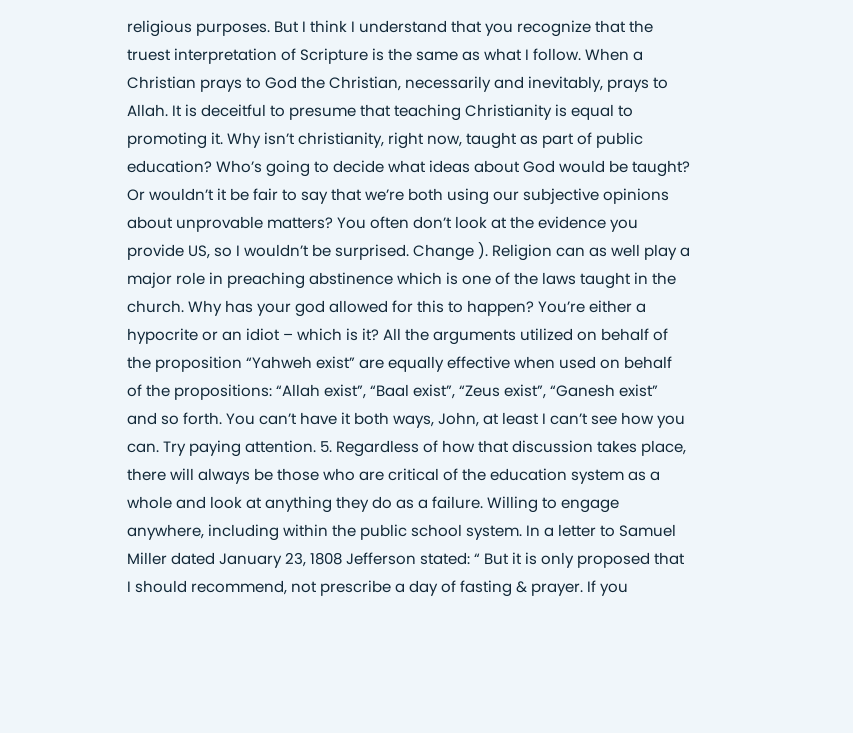religious purposes. But I think I understand that you recognize that the truest interpretation of Scripture is the same as what I follow. When a Christian prays to God the Christian, necessarily and inevitably, prays to Allah. It is deceitful to presume that teaching Christianity is equal to promoting it. Why isn’t christianity, right now, taught as part of public education? Who’s going to decide what ideas about God would be taught? Or wouldn’t it be fair to say that we’re both using our subjective opinions about unprovable matters? You often don’t look at the evidence you provide US, so I wouldn’t be surprised. Change ). Religion can as well play a major role in preaching abstinence which is one of the laws taught in the church. Why has your god allowed for this to happen? You’re either a hypocrite or an idiot – which is it? All the arguments utilized on behalf of the proposition “Yahweh exist” are equally effective when used on behalf of the propositions: “Allah exist”, “Baal exist”, “Zeus exist”, “Ganesh exist” and so forth. You can’t have it both ways, John, at least I can’t see how you can. Try paying attention. 5. Regardless of how that discussion takes place, there will always be those who are critical of the education system as a whole and look at anything they do as a failure. Willing to engage anywhere, including within the public school system. In a letter to Samuel Miller dated January 23, 1808 Jefferson stated: “ But it is only proposed that I should recommend, not prescribe a day of fasting & prayer. If you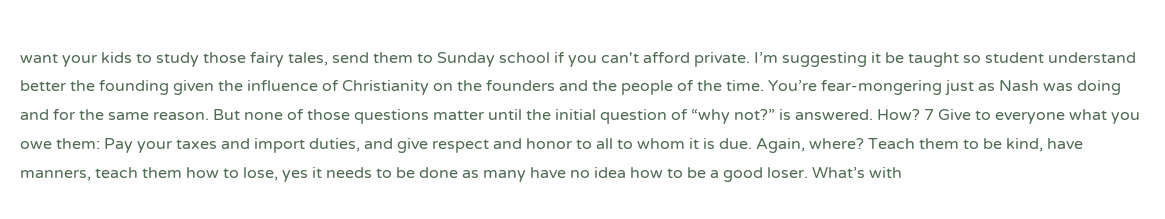want your kids to study those fairy tales, send them to Sunday school if you can't afford private. I’m suggesting it be taught so student understand better the founding given the influence of Christianity on the founders and the people of the time. You’re fear-mongering just as Nash was doing and for the same reason. But none of those questions matter until the initial question of “why not?” is answered. How? 7 Give to everyone what you owe them: Pay your taxes and import duties, and give respect and honor to all to whom it is due. Again, where? Teach them to be kind, have manners, teach them how to lose, yes it needs to be done as many have no idea how to be a good loser. What’s with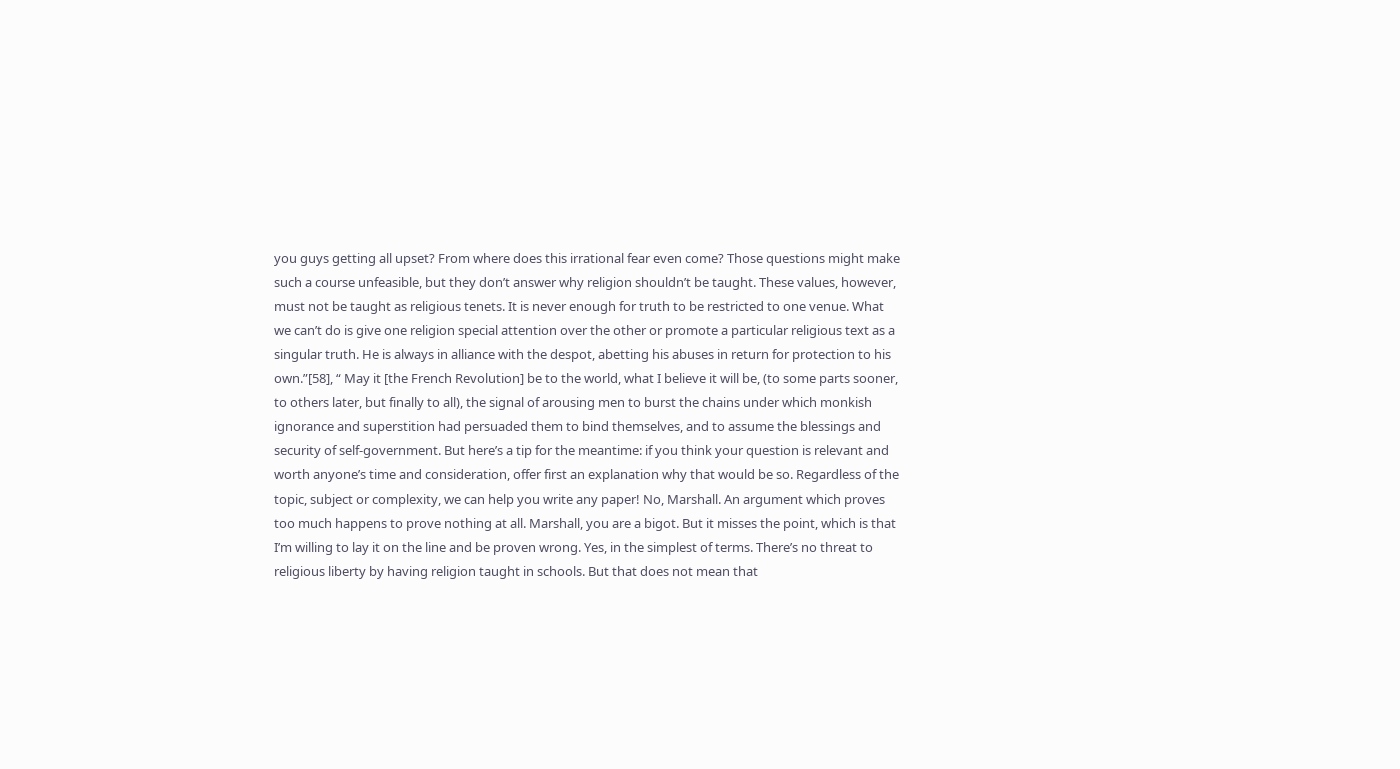you guys getting all upset? From where does this irrational fear even come? Those questions might make such a course unfeasible, but they don’t answer why religion shouldn’t be taught. These values, however, must not be taught as religious tenets. It is never enough for truth to be restricted to one venue. What we can’t do is give one religion special attention over the other or promote a particular religious text as a singular truth. He is always in alliance with the despot, abetting his abuses in return for protection to his own.”[58], “ May it [the French Revolution] be to the world, what I believe it will be, (to some parts sooner, to others later, but finally to all), the signal of arousing men to burst the chains under which monkish ignorance and superstition had persuaded them to bind themselves, and to assume the blessings and security of self-government. But here’s a tip for the meantime: if you think your question is relevant and worth anyone’s time and consideration, offer first an explanation why that would be so. Regardless of the topic, subject or complexity, we can help you write any paper! No, Marshall. An argument which proves too much happens to prove nothing at all. Marshall, you are a bigot. But it misses the point, which is that I’m willing to lay it on the line and be proven wrong. Yes, in the simplest of terms. There’s no threat to religious liberty by having religion taught in schools. But that does not mean that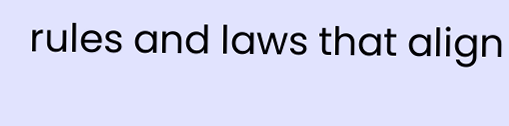rules and laws that align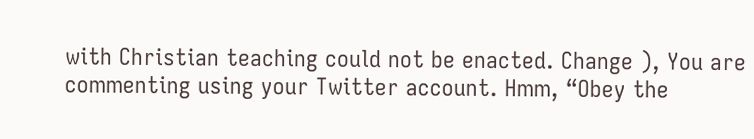with Christian teaching could not be enacted. Change ), You are commenting using your Twitter account. Hmm, “Obey the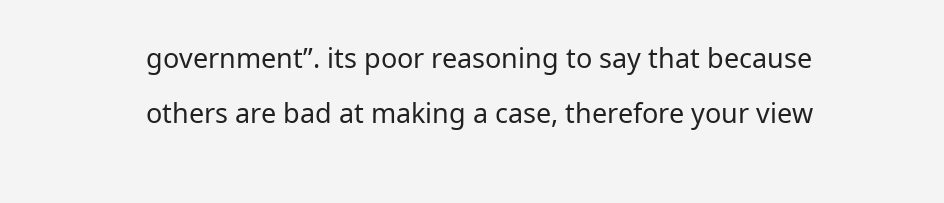government”. its poor reasoning to say that because others are bad at making a case, therefore your view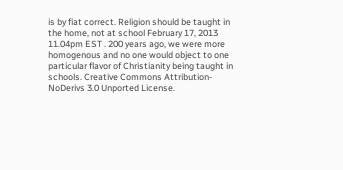is by fiat correct. Religion should be taught in the home, not at school February 17, 2013 11.04pm EST . 200 years ago, we were more homogenous and no one would object to one particular flavor of Christianity being taught in schools. Creative Commons Attribution-NoDerivs 3.0 Unported License.